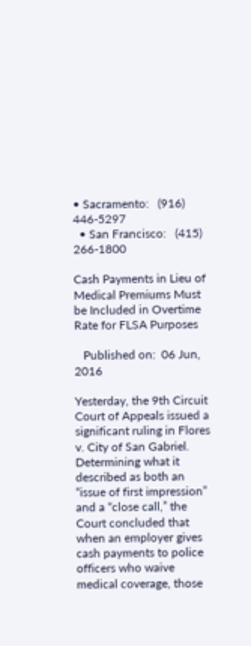• Sacramento:   (916) 446-5297
  • San Francisco:   (415) 266-1800

Cash Payments in Lieu of Medical Premiums Must be Included in Overtime Rate for FLSA Purposes

   Published on:  06 Jun, 2016

Yesterday, the 9th Circuit Court of Appeals issued a significant ruling in Flores v. City of San Gabriel.  Determining what it described as both an “issue of first impression” and a “close call,” the Court concluded that when an employer gives cash payments to police officers who waive medical coverage, those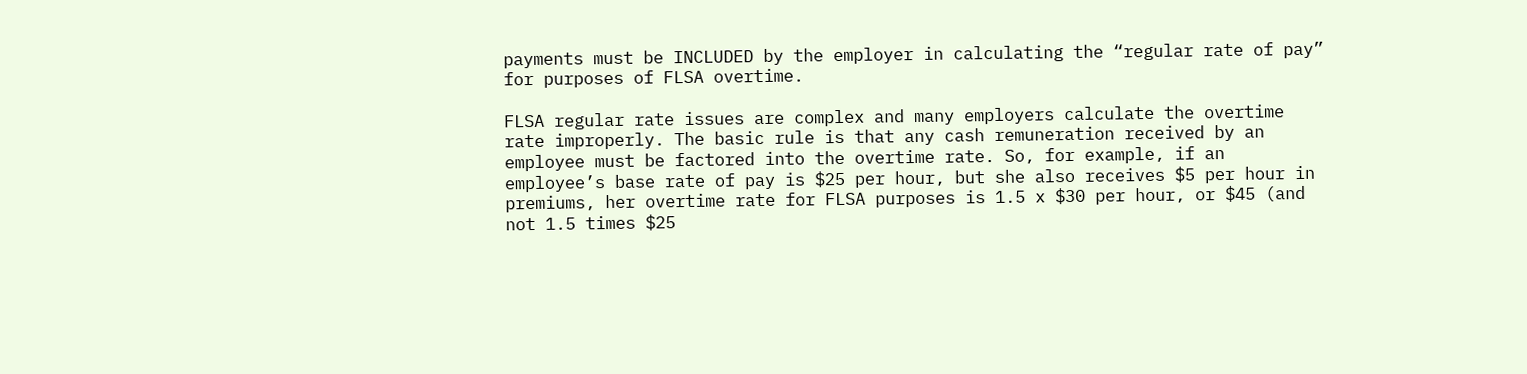payments must be INCLUDED by the employer in calculating the “regular rate of pay” for purposes of FLSA overtime.

FLSA regular rate issues are complex and many employers calculate the overtime rate improperly. The basic rule is that any cash remuneration received by an employee must be factored into the overtime rate. So, for example, if an employee’s base rate of pay is $25 per hour, but she also receives $5 per hour in premiums, her overtime rate for FLSA purposes is 1.5 x $30 per hour, or $45 (and not 1.5 times $25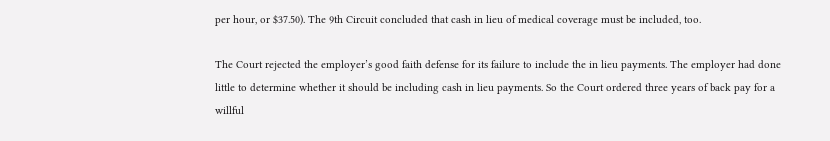per hour, or $37.50). The 9th Circuit concluded that cash in lieu of medical coverage must be included, too.

The Court rejected the employer’s good faith defense for its failure to include the in lieu payments. The employer had done little to determine whether it should be including cash in lieu payments. So the Court ordered three years of back pay for a willful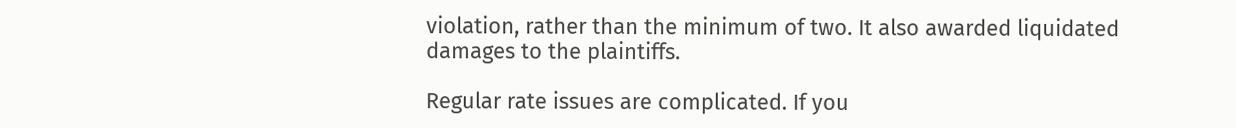violation, rather than the minimum of two. It also awarded liquidated damages to the plaintiffs.

Regular rate issues are complicated. If you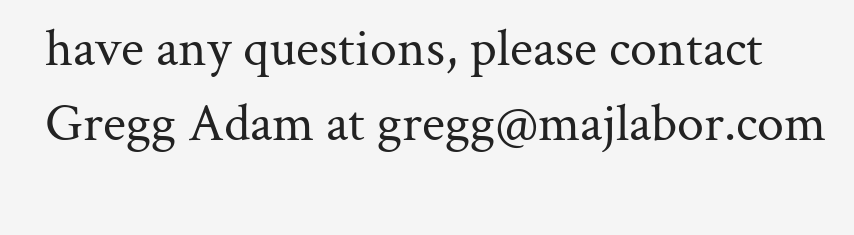have any questions, please contact Gregg Adam at gregg@majlabor.com